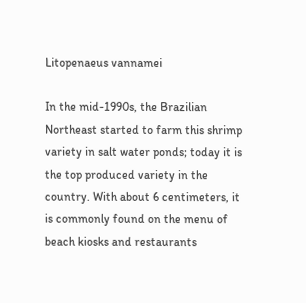Litopenaeus vannamei

In the mid-1990s, the Brazilian Northeast started to farm this shrimp variety in salt water ponds; today it is the top produced variety in the country. With about 6 centimeters, it is commonly found on the menu of beach kiosks and restaurants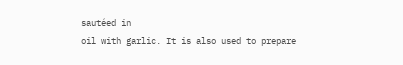sautéed in
oil with garlic. It is also used to prepare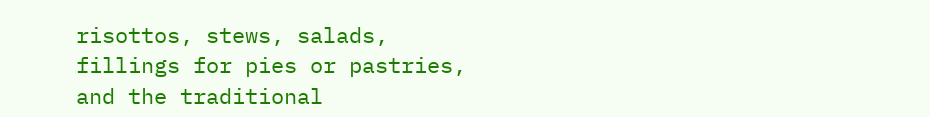risottos, stews, salads, fillings for pies or pastries, and the traditional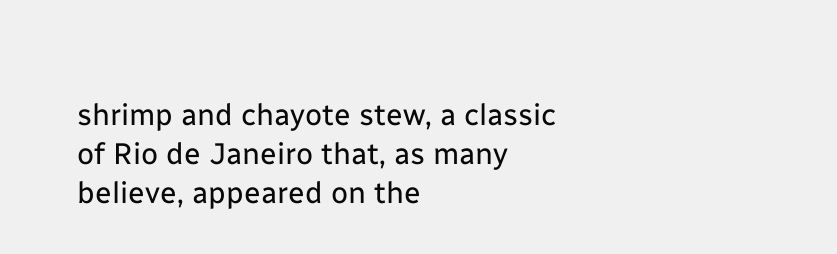shrimp and chayote stew, a classic of Rio de Janeiro that, as many believe, appeared on the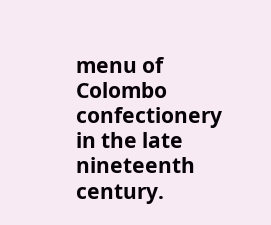menu of Colombo confectionery in the late nineteenth century.